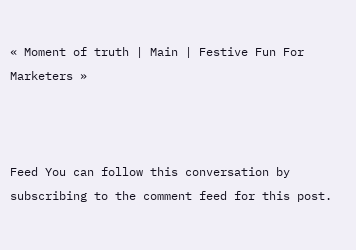« Moment of truth | Main | Festive Fun For Marketers »



Feed You can follow this conversation by subscribing to the comment feed for this post.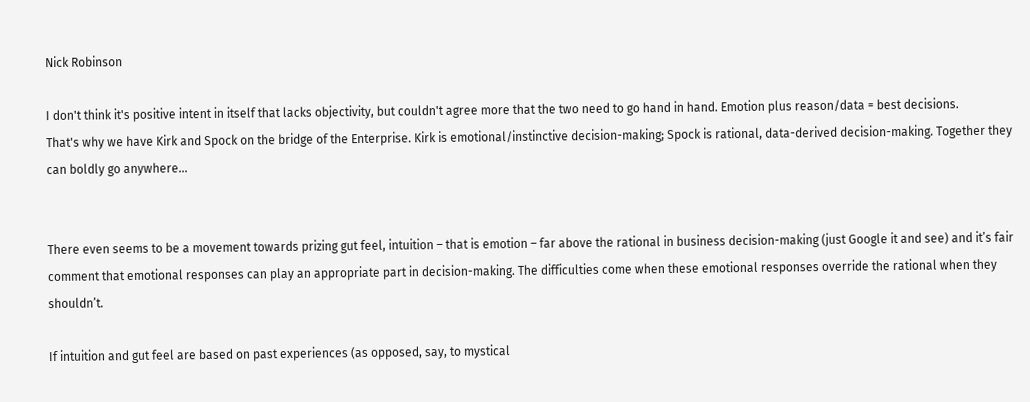Nick Robinson

I don't think it's positive intent in itself that lacks objectivity, but couldn't agree more that the two need to go hand in hand. Emotion plus reason/data = best decisions.
That's why we have Kirk and Spock on the bridge of the Enterprise. Kirk is emotional/instinctive decision-making; Spock is rational, data-derived decision-making. Together they can boldly go anywhere...


There even seems to be a movement towards prizing gut feel, intuition – that is emotion – far above the rational in business decision-making (just Google it and see) and it’s fair comment that emotional responses can play an appropriate part in decision-making. The difficulties come when these emotional responses override the rational when they shouldn’t.

If intuition and gut feel are based on past experiences (as opposed, say, to mystical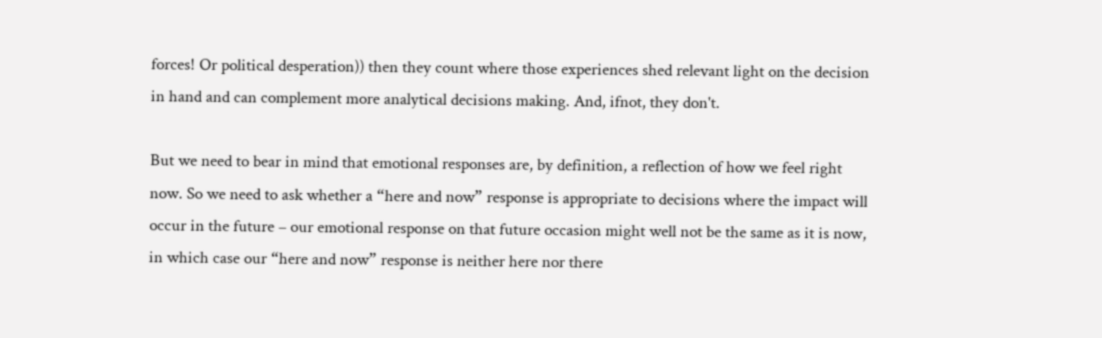forces! Or political desperation)) then they count where those experiences shed relevant light on the decision in hand and can complement more analytical decisions making. And, ifnot, they don't.

But we need to bear in mind that emotional responses are, by definition, a reflection of how we feel right now. So we need to ask whether a “here and now” response is appropriate to decisions where the impact will occur in the future – our emotional response on that future occasion might well not be the same as it is now, in which case our “here and now” response is neither here nor there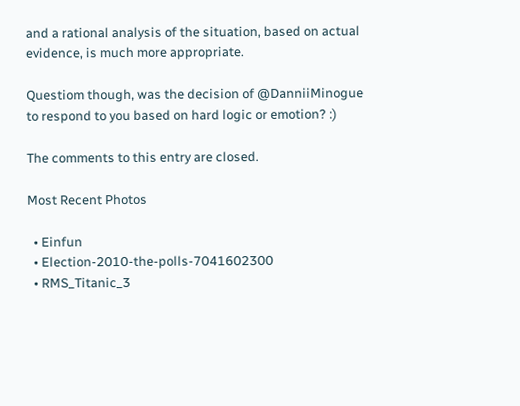and a rational analysis of the situation, based on actual evidence, is much more appropriate.

Questiom though, was the decision of @DanniiMinogue to respond to you based on hard logic or emotion? :)

The comments to this entry are closed.

Most Recent Photos

  • Einfun
  • Election-2010-the-polls-7041602300
  • RMS_Titanic_3